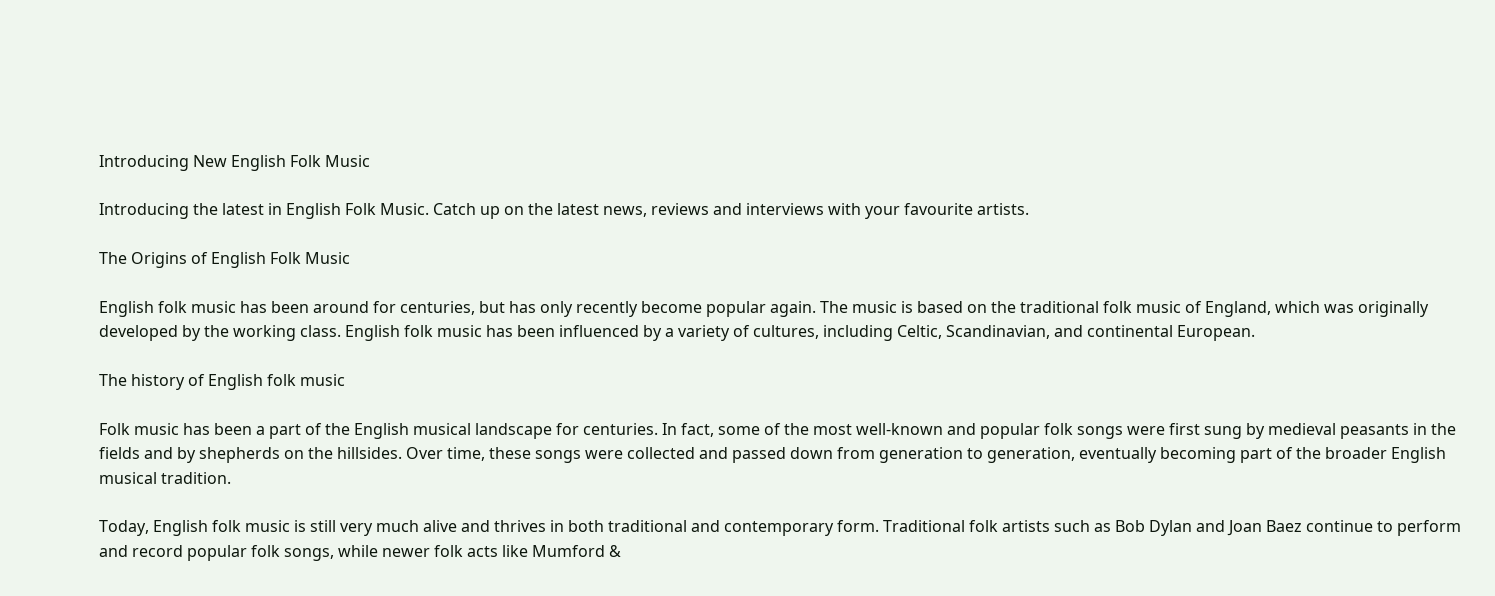Introducing New English Folk Music

Introducing the latest in English Folk Music. Catch up on the latest news, reviews and interviews with your favourite artists.

The Origins of English Folk Music

English folk music has been around for centuries, but has only recently become popular again. The music is based on the traditional folk music of England, which was originally developed by the working class. English folk music has been influenced by a variety of cultures, including Celtic, Scandinavian, and continental European.

The history of English folk music

Folk music has been a part of the English musical landscape for centuries. In fact, some of the most well-known and popular folk songs were first sung by medieval peasants in the fields and by shepherds on the hillsides. Over time, these songs were collected and passed down from generation to generation, eventually becoming part of the broader English musical tradition.

Today, English folk music is still very much alive and thrives in both traditional and contemporary form. Traditional folk artists such as Bob Dylan and Joan Baez continue to perform and record popular folk songs, while newer folk acts like Mumford &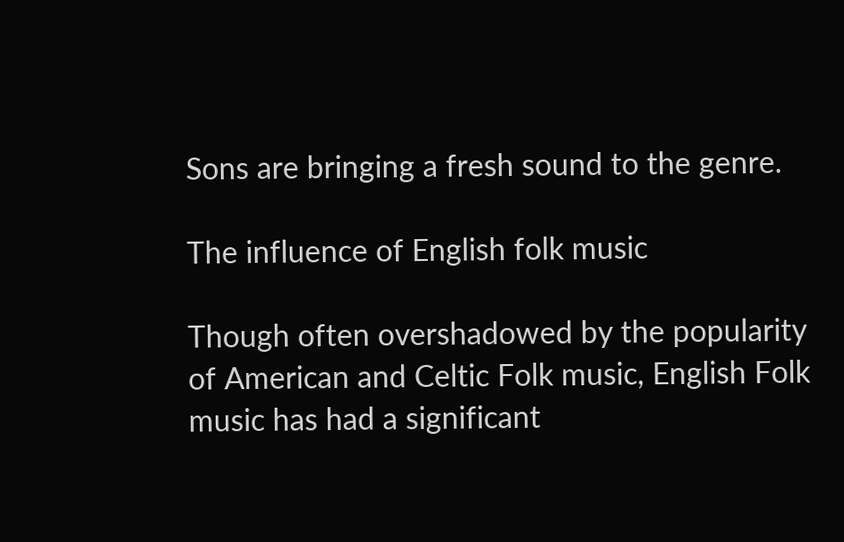Sons are bringing a fresh sound to the genre.

The influence of English folk music

Though often overshadowed by the popularity of American and Celtic Folk music, English Folk music has had a significant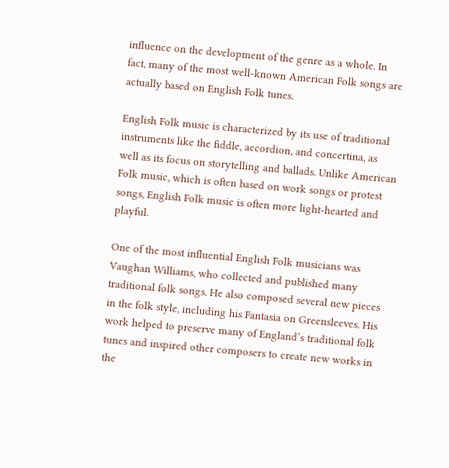influence on the development of the genre as a whole. In fact, many of the most well-known American Folk songs are actually based on English Folk tunes.

English Folk music is characterized by its use of traditional instruments like the fiddle, accordion, and concertina, as well as its focus on storytelling and ballads. Unlike American Folk music, which is often based on work songs or protest songs, English Folk music is often more light-hearted and playful.

One of the most influential English Folk musicians was Vaughan Williams, who collected and published many traditional folk songs. He also composed several new pieces in the folk style, including his Fantasia on Greensleeves. His work helped to preserve many of England’s traditional folk tunes and inspired other composers to create new works in the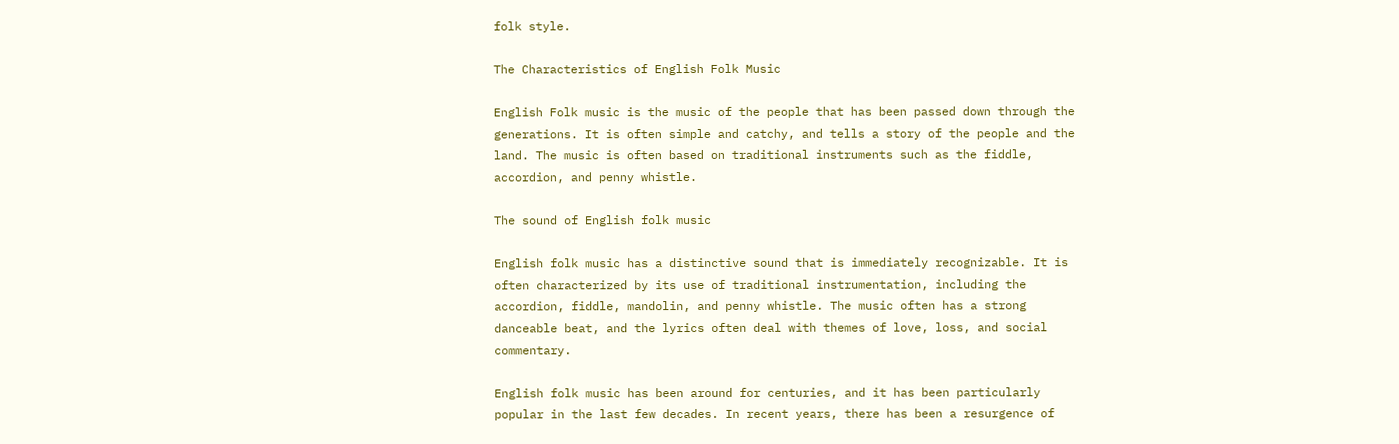folk style.

The Characteristics of English Folk Music

English Folk music is the music of the people that has been passed down through the generations. It is often simple and catchy, and tells a story of the people and the land. The music is often based on traditional instruments such as the fiddle, accordion, and penny whistle.

The sound of English folk music

English folk music has a distinctive sound that is immediately recognizable. It is often characterized by its use of traditional instrumentation, including the accordion, fiddle, mandolin, and penny whistle. The music often has a strong danceable beat, and the lyrics often deal with themes of love, loss, and social commentary.

English folk music has been around for centuries, and it has been particularly popular in the last few decades. In recent years, there has been a resurgence of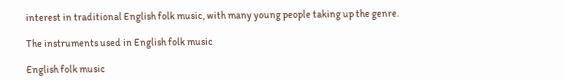interest in traditional English folk music, with many young people taking up the genre.

The instruments used in English folk music

English folk music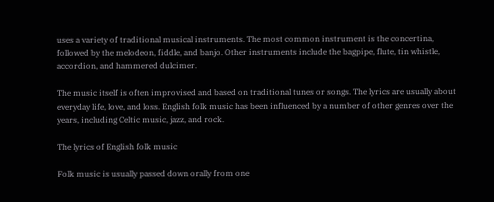uses a variety of traditional musical instruments. The most common instrument is the concertina, followed by the melodeon, fiddle, and banjo. Other instruments include the bagpipe, flute, tin whistle, accordion, and hammered dulcimer.

The music itself is often improvised and based on traditional tunes or songs. The lyrics are usually about everyday life, love, and loss. English folk music has been influenced by a number of other genres over the years, including Celtic music, jazz, and rock.

The lyrics of English folk music

Folk music is usually passed down orally from one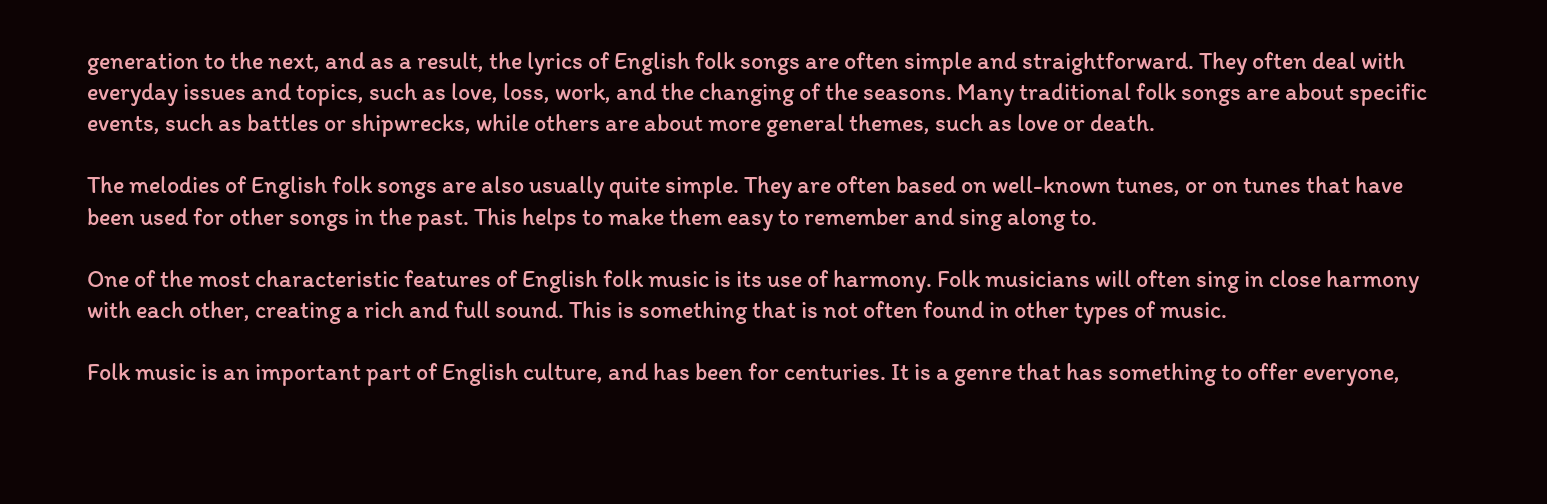generation to the next, and as a result, the lyrics of English folk songs are often simple and straightforward. They often deal with everyday issues and topics, such as love, loss, work, and the changing of the seasons. Many traditional folk songs are about specific events, such as battles or shipwrecks, while others are about more general themes, such as love or death.

The melodies of English folk songs are also usually quite simple. They are often based on well-known tunes, or on tunes that have been used for other songs in the past. This helps to make them easy to remember and sing along to.

One of the most characteristic features of English folk music is its use of harmony. Folk musicians will often sing in close harmony with each other, creating a rich and full sound. This is something that is not often found in other types of music.

Folk music is an important part of English culture, and has been for centuries. It is a genre that has something to offer everyone,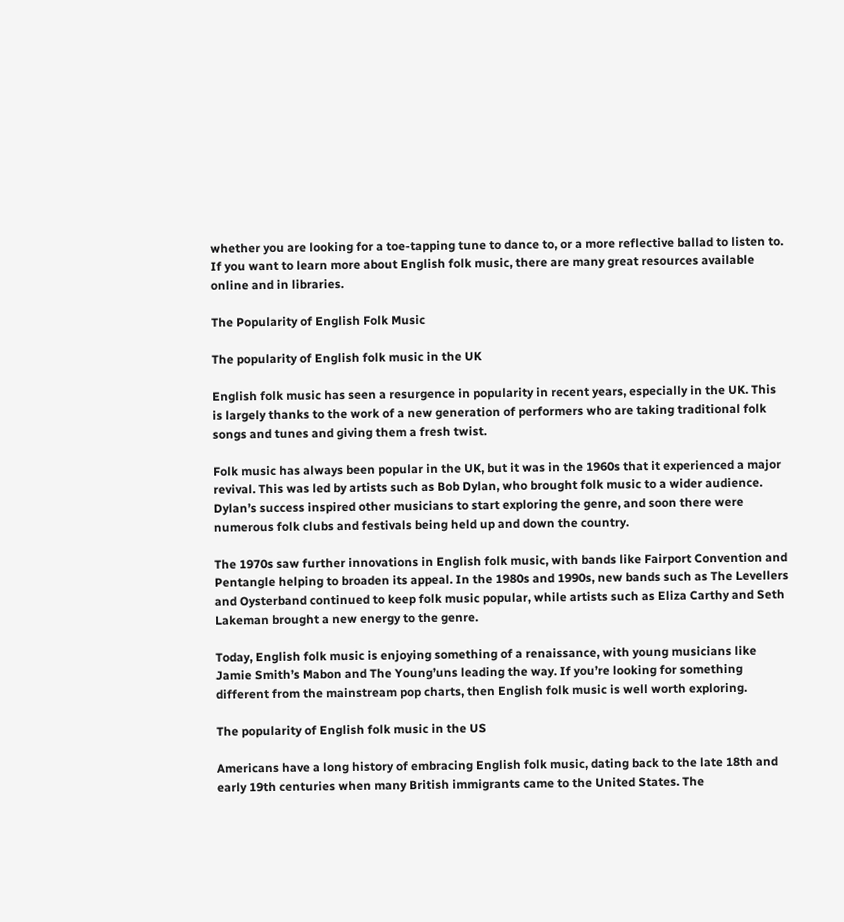whether you are looking for a toe-tapping tune to dance to, or a more reflective ballad to listen to. If you want to learn more about English folk music, there are many great resources available online and in libraries.

The Popularity of English Folk Music

The popularity of English folk music in the UK

English folk music has seen a resurgence in popularity in recent years, especially in the UK. This is largely thanks to the work of a new generation of performers who are taking traditional folk songs and tunes and giving them a fresh twist.

Folk music has always been popular in the UK, but it was in the 1960s that it experienced a major revival. This was led by artists such as Bob Dylan, who brought folk music to a wider audience. Dylan’s success inspired other musicians to start exploring the genre, and soon there were numerous folk clubs and festivals being held up and down the country.

The 1970s saw further innovations in English folk music, with bands like Fairport Convention and Pentangle helping to broaden its appeal. In the 1980s and 1990s, new bands such as The Levellers and Oysterband continued to keep folk music popular, while artists such as Eliza Carthy and Seth Lakeman brought a new energy to the genre.

Today, English folk music is enjoying something of a renaissance, with young musicians like Jamie Smith’s Mabon and The Young’uns leading the way. If you’re looking for something different from the mainstream pop charts, then English folk music is well worth exploring.

The popularity of English folk music in the US

Americans have a long history of embracing English folk music, dating back to the late 18th and early 19th centuries when many British immigrants came to the United States. The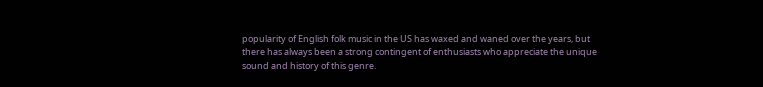popularity of English folk music in the US has waxed and waned over the years, but there has always been a strong contingent of enthusiasts who appreciate the unique sound and history of this genre.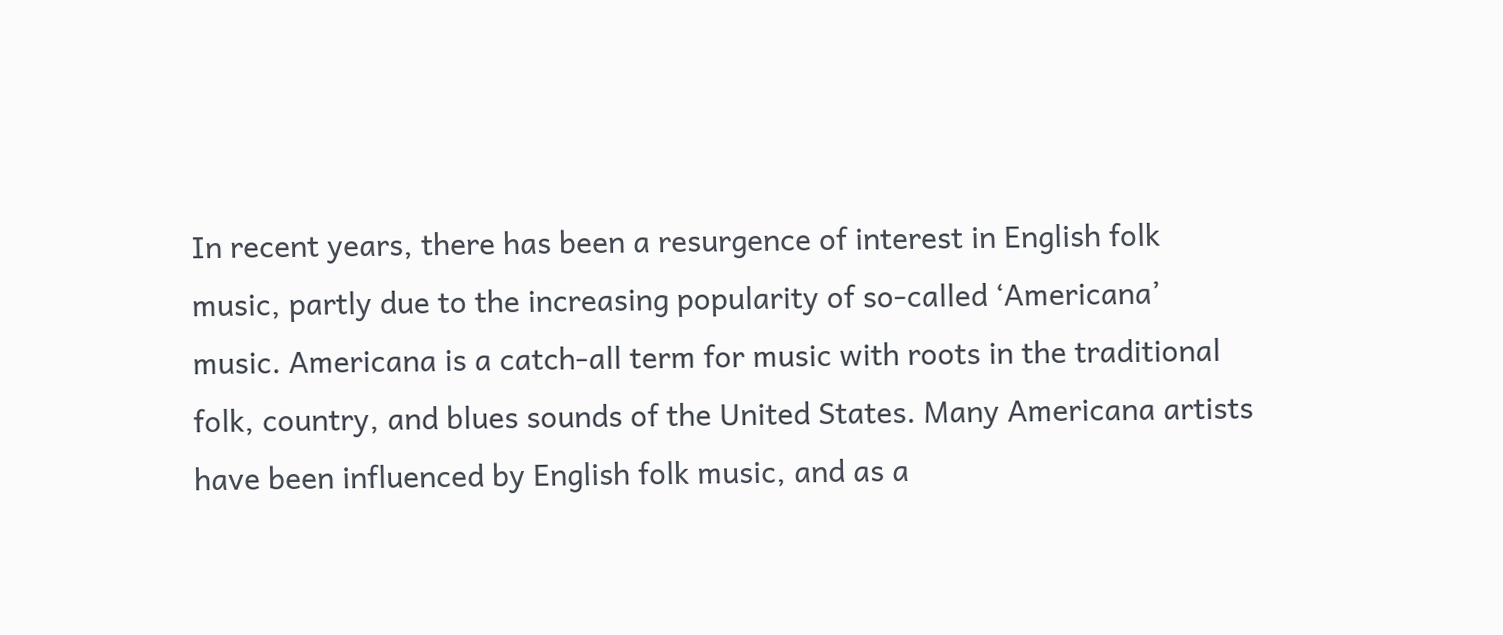In recent years, there has been a resurgence of interest in English folk music, partly due to the increasing popularity of so-called ‘Americana’ music. Americana is a catch-all term for music with roots in the traditional folk, country, and blues sounds of the United States. Many Americana artists have been influenced by English folk music, and as a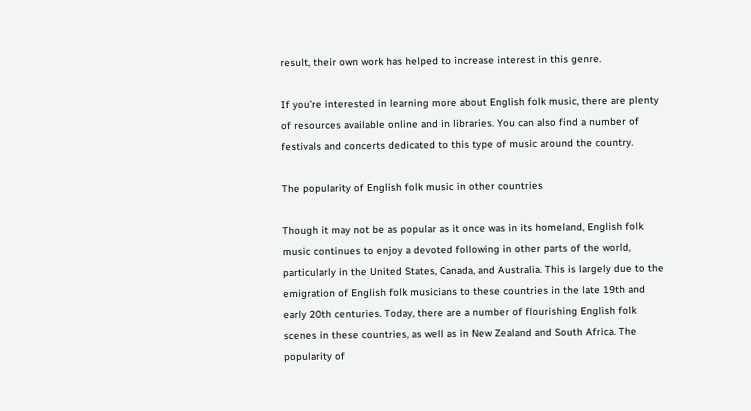result, their own work has helped to increase interest in this genre.

If you’re interested in learning more about English folk music, there are plenty of resources available online and in libraries. You can also find a number of festivals and concerts dedicated to this type of music around the country.

The popularity of English folk music in other countries

Though it may not be as popular as it once was in its homeland, English folk music continues to enjoy a devoted following in other parts of the world, particularly in the United States, Canada, and Australia. This is largely due to the emigration of English folk musicians to these countries in the late 19th and early 20th centuries. Today, there are a number of flourishing English folk scenes in these countries, as well as in New Zealand and South Africa. The popularity of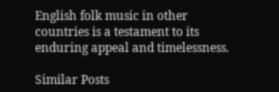English folk music in other countries is a testament to its enduring appeal and timelessness.

Similar Posts